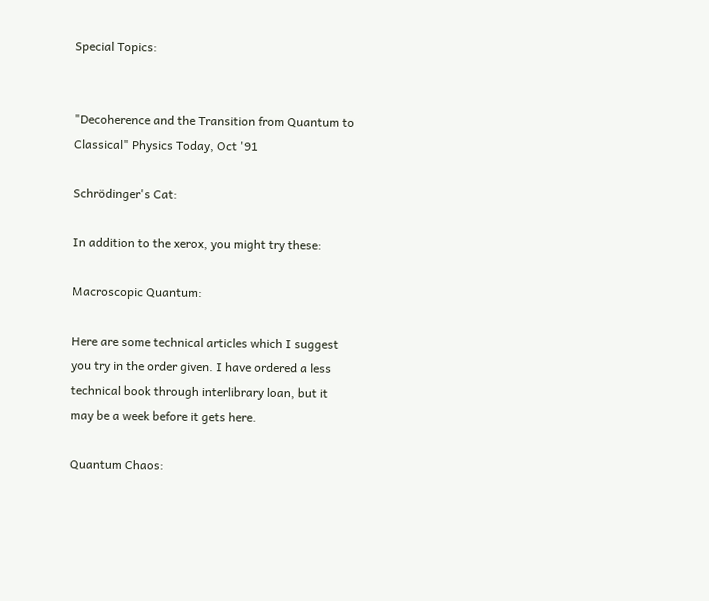Special Topics:


"Decoherence and the Transition from Quantum to Classical" Physics Today, Oct '91

Schrödinger's Cat:

In addition to the xerox, you might try these:

Macroscopic Quantum:

Here are some technical articles which I suggest you try in the order given. I have ordered a less technical book through interlibrary loan, but it may be a week before it gets here.

Quantum Chaos: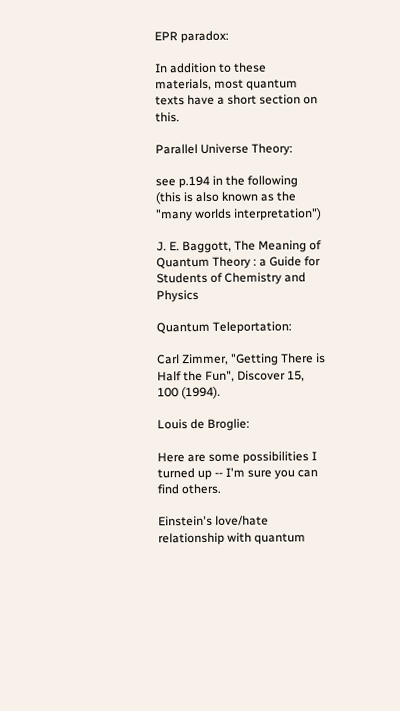EPR paradox:

In addition to these materials, most quantum texts have a short section on this.

Parallel Universe Theory:

see p.194 in the following (this is also known as the "many worlds interpretation")

J. E. Baggott, The Meaning of Quantum Theory : a Guide for Students of Chemistry and Physics

Quantum Teleportation:

Carl Zimmer, "Getting There is Half the Fun", Discover 15, 100 (1994).

Louis de Broglie:

Here are some possibilities I turned up -- I'm sure you can find others.

Einstein's love/hate relationship with quantum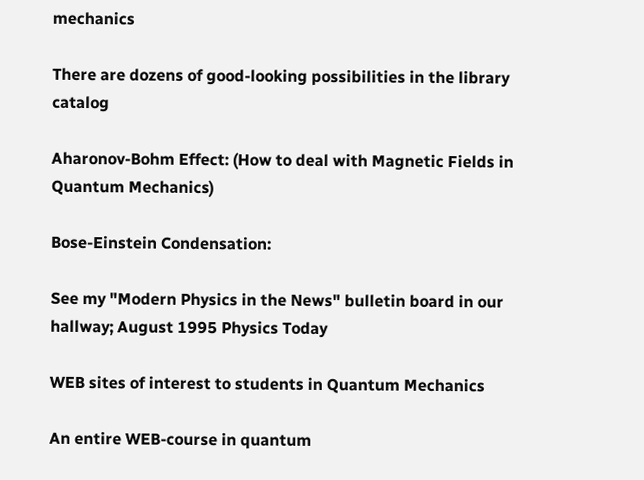mechanics

There are dozens of good-looking possibilities in the library catalog

Aharonov-Bohm Effect: (How to deal with Magnetic Fields in Quantum Mechanics)

Bose-Einstein Condensation:

See my "Modern Physics in the News" bulletin board in our hallway; August 1995 Physics Today

WEB sites of interest to students in Quantum Mechanics

An entire WEB-course in quantum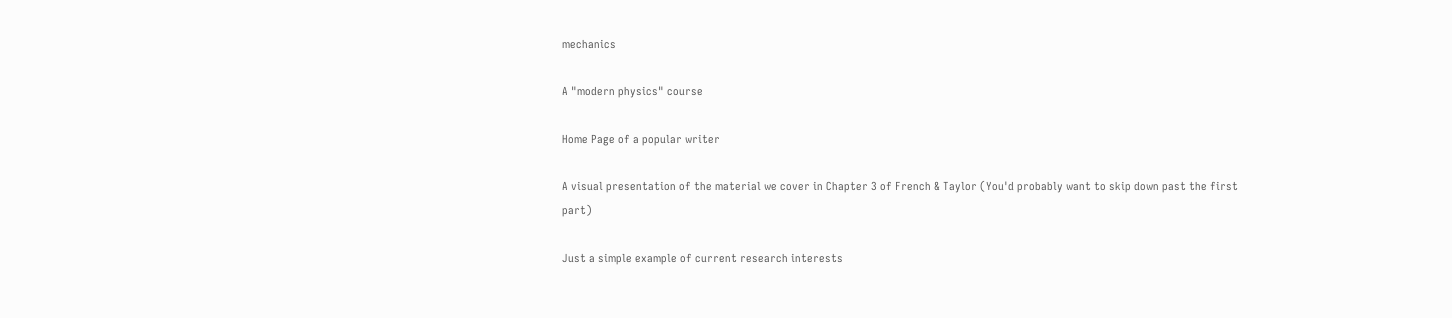mechanics

A "modern physics" course

Home Page of a popular writer

A visual presentation of the material we cover in Chapter 3 of French & Taylor (You'd probably want to skip down past the first part)

Just a simple example of current research interests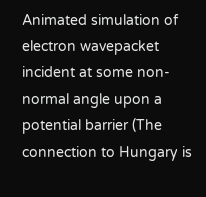Animated simulation of electron wavepacket incident at some non-normal angle upon a potential barrier (The connection to Hungary is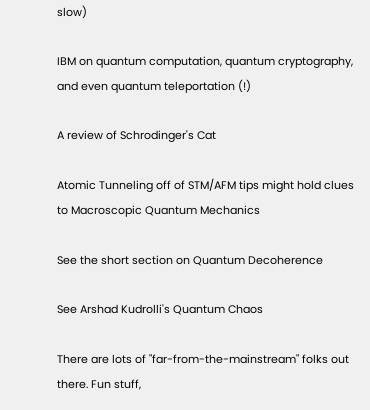slow)

IBM on quantum computation, quantum cryptography, and even quantum teleportation (!)

A review of Schrodinger's Cat

Atomic Tunneling off of STM/AFM tips might hold clues to Macroscopic Quantum Mechanics

See the short section on Quantum Decoherence

See Arshad Kudrolli's Quantum Chaos

There are lots of "far-from-the-mainstream" folks out there. Fun stuff,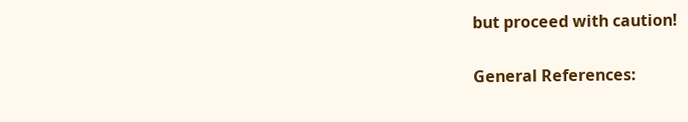but proceed with caution!


General References: